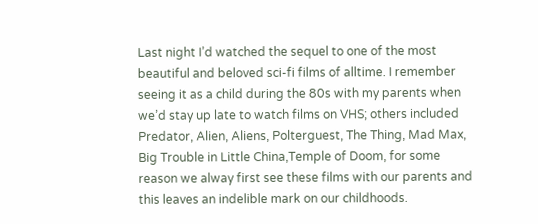Last night I’d watched the sequel to one of the most beautiful and beloved sci-fi films of alltime. I remember seeing it as a child during the 80s with my parents when we’d stay up late to watch films on VHS; others included Predator, Alien, Aliens, Polterguest, The Thing, Mad Max, Big Trouble in Little China,Temple of Doom, for some reason we alway first see these films with our parents and this leaves an indelible mark on our childhoods.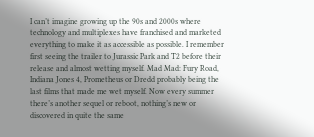I can’t imagine growing up the 90s and 2000s where technology and multiplexes have franchised and marketed everything to make it as accessible as possible. I remember first seeing the trailer to Jurassic Park and T2 before their release and almost wetting myself. Mad Mad: Fury Road, Indiana Jones 4, Prometheus or Dredd probably being the last films that made me wet myself. Now every summer there’s another sequel or reboot, nothing’s new or discovered in quite the same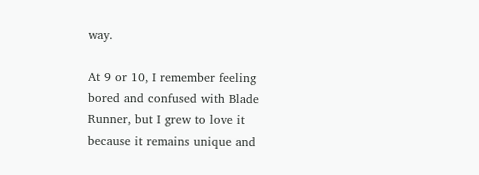way.

At 9 or 10, I remember feeling bored and confused with Blade Runner, but I grew to love it because it remains unique and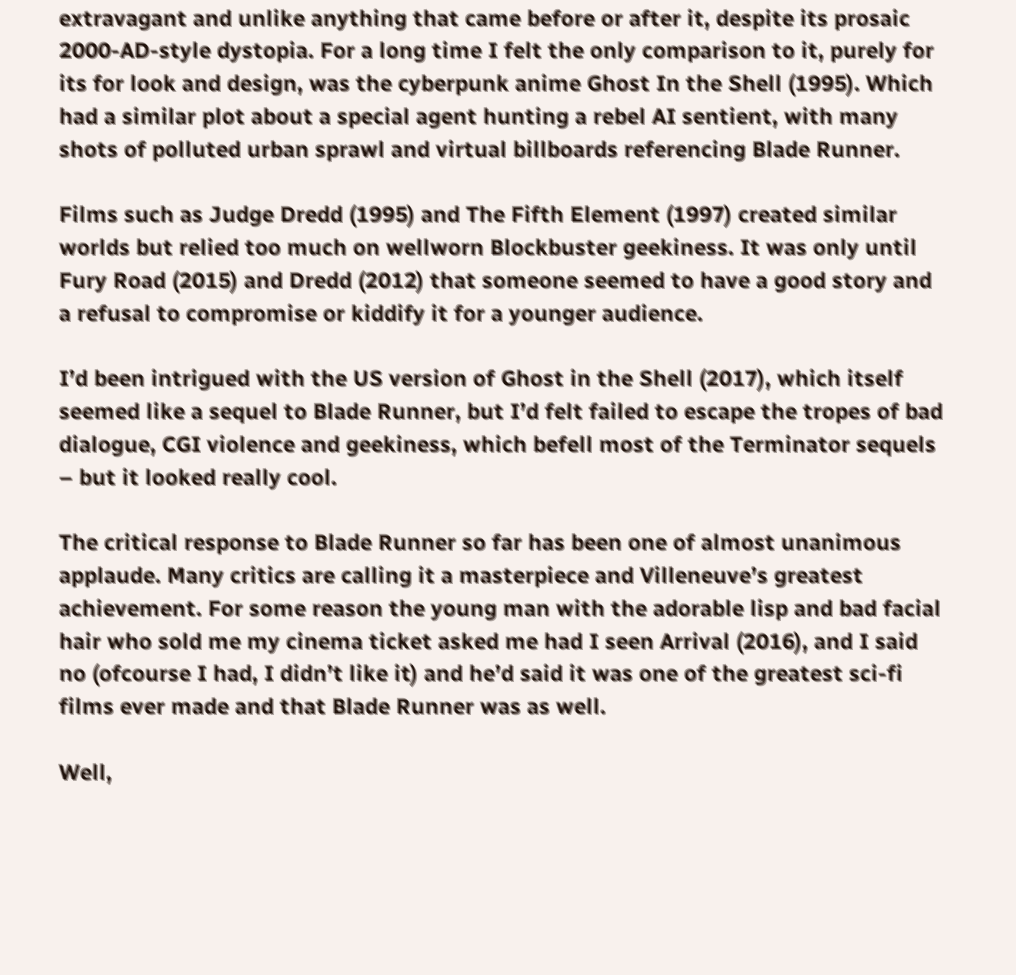extravagant and unlike anything that came before or after it, despite its prosaic 2000-AD-style dystopia. For a long time I felt the only comparison to it, purely for its for look and design, was the cyberpunk anime Ghost In the Shell (1995). Which had a similar plot about a special agent hunting a rebel AI sentient, with many shots of polluted urban sprawl and virtual billboards referencing Blade Runner.

Films such as Judge Dredd (1995) and The Fifth Element (1997) created similar worlds but relied too much on wellworn Blockbuster geekiness. It was only until Fury Road (2015) and Dredd (2012) that someone seemed to have a good story and a refusal to compromise or kiddify it for a younger audience.

I’d been intrigued with the US version of Ghost in the Shell (2017), which itself seemed like a sequel to Blade Runner, but I’d felt failed to escape the tropes of bad dialogue, CGI violence and geekiness, which befell most of the Terminator sequels – but it looked really cool.

The critical response to Blade Runner so far has been one of almost unanimous applaude. Many critics are calling it a masterpiece and Villeneuve’s greatest achievement. For some reason the young man with the adorable lisp and bad facial hair who sold me my cinema ticket asked me had I seen Arrival (2016), and I said no (ofcourse I had, I didn’t like it) and he’d said it was one of the greatest sci-fi films ever made and that Blade Runner was as well.

Well,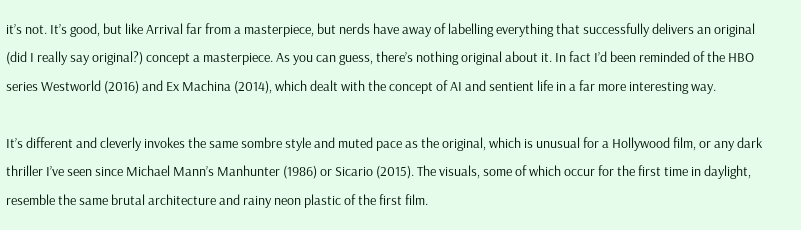it’s not. It’s good, but like Arrival far from a masterpiece, but nerds have away of labelling everything that successfully delivers an original (did I really say original?) concept a masterpiece. As you can guess, there’s nothing original about it. In fact I’d been reminded of the HBO series Westworld (2016) and Ex Machina (2014), which dealt with the concept of AI and sentient life in a far more interesting way.

It’s different and cleverly invokes the same sombre style and muted pace as the original, which is unusual for a Hollywood film, or any dark thriller I’ve seen since Michael Mann’s Manhunter (1986) or Sicario (2015). The visuals, some of which occur for the first time in daylight, resemble the same brutal architecture and rainy neon plastic of the first film.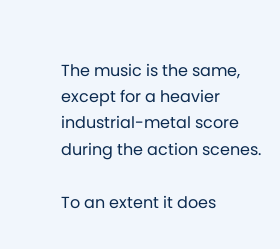The music is the same, except for a heavier industrial-metal score during the action scenes.

To an extent it does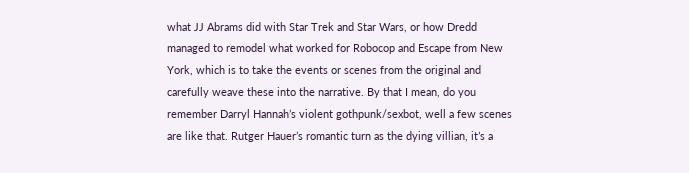what JJ Abrams did with Star Trek and Star Wars, or how Dredd managed to remodel what worked for Robocop and Escape from New York, which is to take the events or scenes from the original and carefully weave these into the narrative. By that I mean, do you remember Darryl Hannah’s violent gothpunk/sexbot, well a few scenes are like that. Rutger Hauer’s romantic turn as the dying villian, it’s a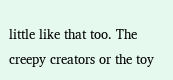little like that too. The creepy creators or the toy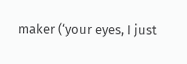maker (‘your eyes, I just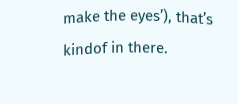make the eyes’), that’s kindof in there.